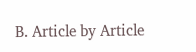B. Article by Article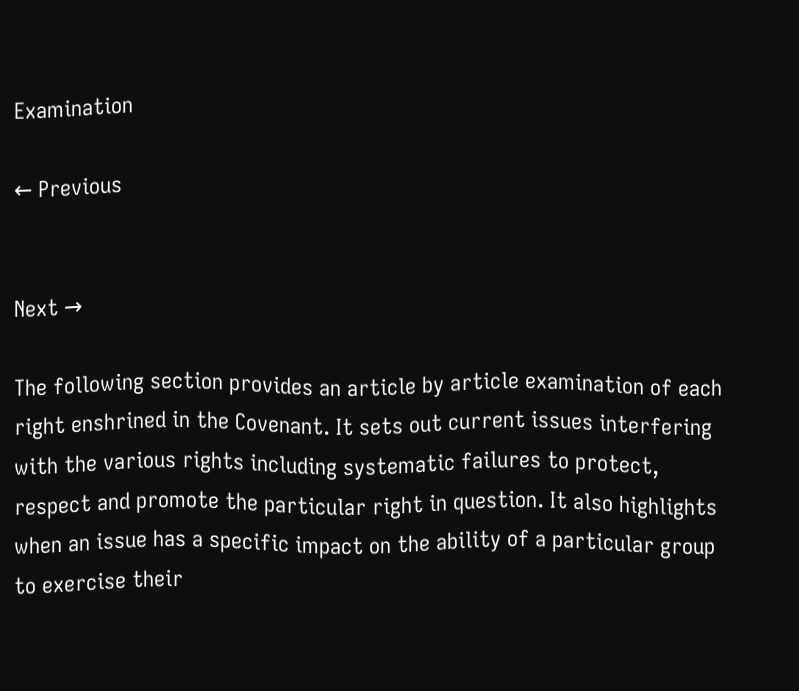Examination

← Previous


Next →

The following section provides an article by article examination of each right enshrined in the Covenant. It sets out current issues interfering with the various rights including systematic failures to protect, respect and promote the particular right in question. It also highlights when an issue has a specific impact on the ability of a particular group to exercise their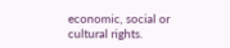economic, social or cultural rights.